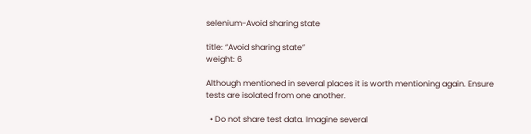selenium-Avoid sharing state

title: “Avoid sharing state”
weight: 6

Although mentioned in several places it is worth mentioning again. Ensure
tests are isolated from one another.

  • Do not share test data. Imagine several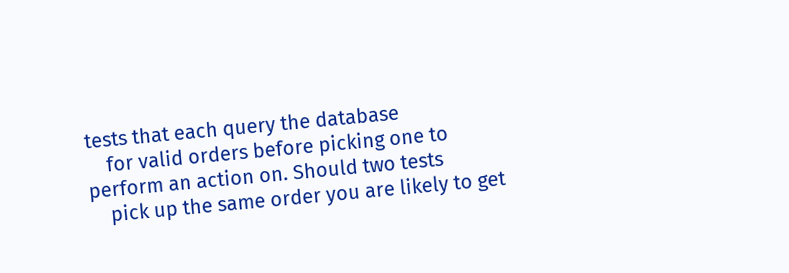tests that each query the database
    for valid orders before picking one to perform an action on. Should two tests
    pick up the same order you are likely to get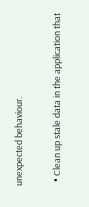unexpected behaviour.

  • Clean up stale data in the application that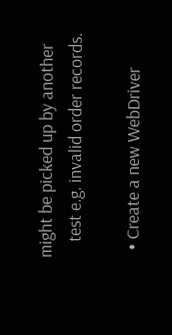might be picked up by another
    test e.g. invalid order records.

  • Create a new WebDriver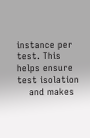instance per test. This helps ensure test isolation
    and makes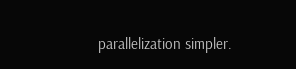parallelization simpler.